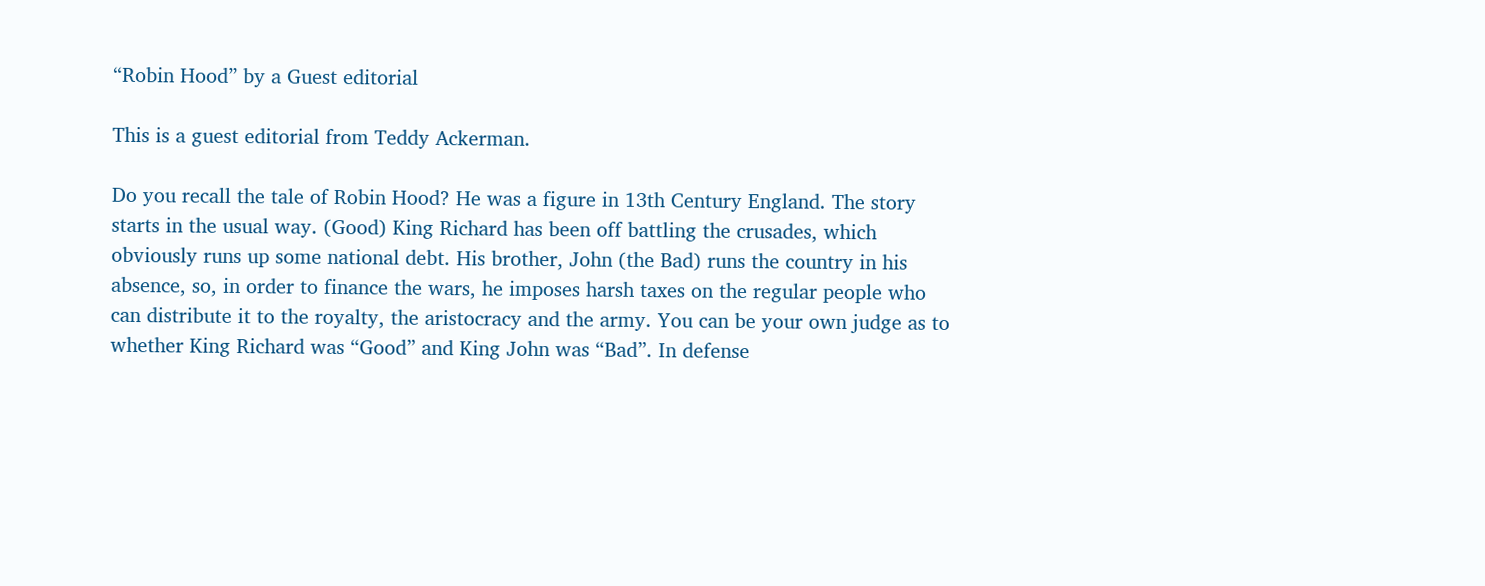“Robin Hood” by a Guest editorial

This is a guest editorial from Teddy Ackerman.

Do you recall the tale of Robin Hood? He was a figure in 13th Century England. The story starts in the usual way. (Good) King Richard has been off battling the crusades, which obviously runs up some national debt. His brother, John (the Bad) runs the country in his absence, so, in order to finance the wars, he imposes harsh taxes on the regular people who can distribute it to the royalty, the aristocracy and the army. You can be your own judge as to whether King Richard was “Good” and King John was “Bad”. In defense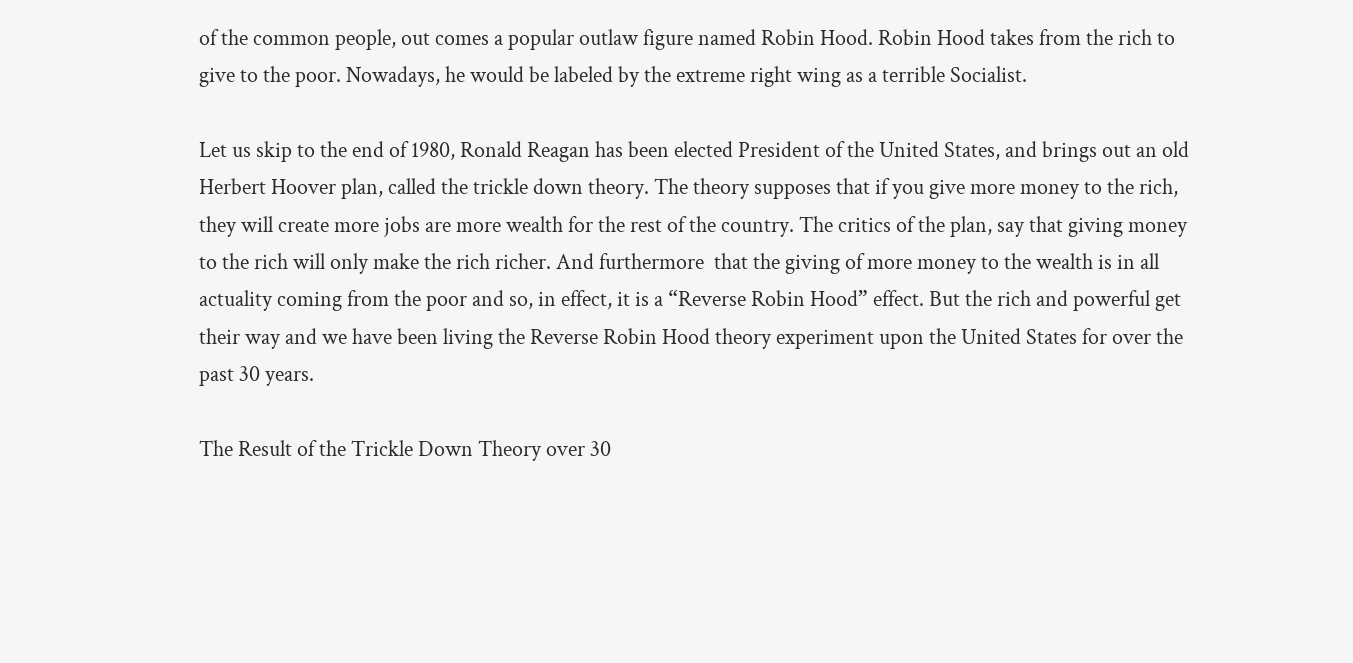of the common people, out comes a popular outlaw figure named Robin Hood. Robin Hood takes from the rich to give to the poor. Nowadays, he would be labeled by the extreme right wing as a terrible Socialist.

Let us skip to the end of 1980, Ronald Reagan has been elected President of the United States, and brings out an old Herbert Hoover plan, called the trickle down theory. The theory supposes that if you give more money to the rich, they will create more jobs are more wealth for the rest of the country. The critics of the plan, say that giving money to the rich will only make the rich richer. And furthermore  that the giving of more money to the wealth is in all actuality coming from the poor and so, in effect, it is a “Reverse Robin Hood” effect. But the rich and powerful get their way and we have been living the Reverse Robin Hood theory experiment upon the United States for over the past 30 years.

The Result of the Trickle Down Theory over 30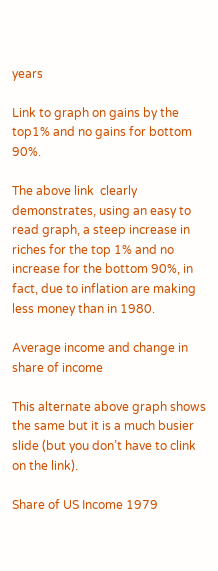years

Link to graph on gains by the top1% and no gains for bottom 90%.

The above link  clearly demonstrates, using an easy to read graph, a steep increase in riches for the top 1% and no increase for the bottom 90%, in fact, due to inflation are making less money than in 1980.

Average income and change in share of income

This alternate above graph shows the same but it is a much busier slide (but you don’t have to clink on the link).

Share of US Income 1979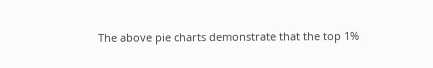The above pie charts demonstrate that the top 1%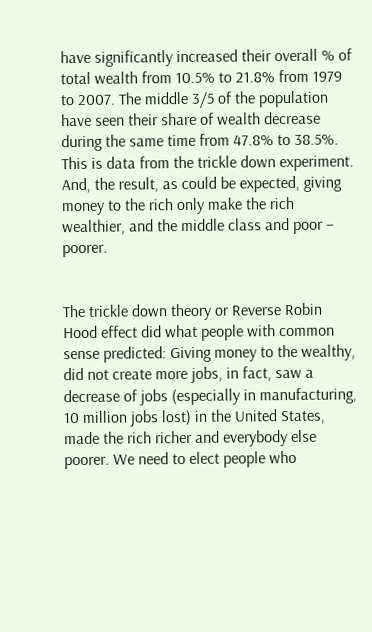have significantly increased their overall % of total wealth from 10.5% to 21.8% from 1979 to 2007. The middle 3/5 of the population have seen their share of wealth decrease during the same time from 47.8% to 38.5%. This is data from the trickle down experiment. And, the result, as could be expected, giving money to the rich only make the rich wealthier, and the middle class and poor – poorer.


The trickle down theory or Reverse Robin Hood effect did what people with common sense predicted: Giving money to the wealthy, did not create more jobs, in fact, saw a decrease of jobs (especially in manufacturing, 10 million jobs lost) in the United States, made the rich richer and everybody else poorer. We need to elect people who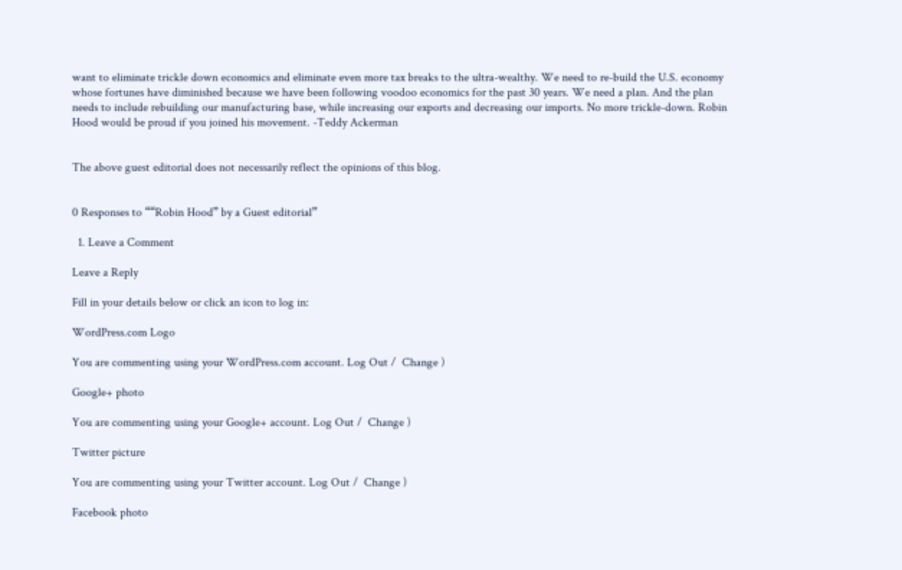want to eliminate trickle down economics and eliminate even more tax breaks to the ultra-wealthy. We need to re-build the U.S. economy whose fortunes have diminished because we have been following voodoo economics for the past 30 years. We need a plan. And the plan needs to include rebuilding our manufacturing base, while increasing our exports and decreasing our imports. No more trickle-down. Robin Hood would be proud if you joined his movement. -Teddy Ackerman


The above guest editorial does not necessarily reflect the opinions of this blog.


0 Responses to ““Robin Hood” by a Guest editorial”

  1. Leave a Comment

Leave a Reply

Fill in your details below or click an icon to log in:

WordPress.com Logo

You are commenting using your WordPress.com account. Log Out /  Change )

Google+ photo

You are commenting using your Google+ account. Log Out /  Change )

Twitter picture

You are commenting using your Twitter account. Log Out /  Change )

Facebook photo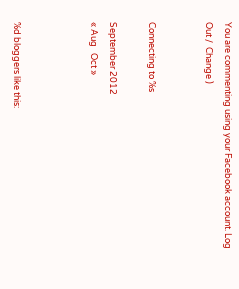You are commenting using your Facebook account. Log Out /  Change )


Connecting to %s

September 2012
« Aug   Oct »



%d bloggers like this: